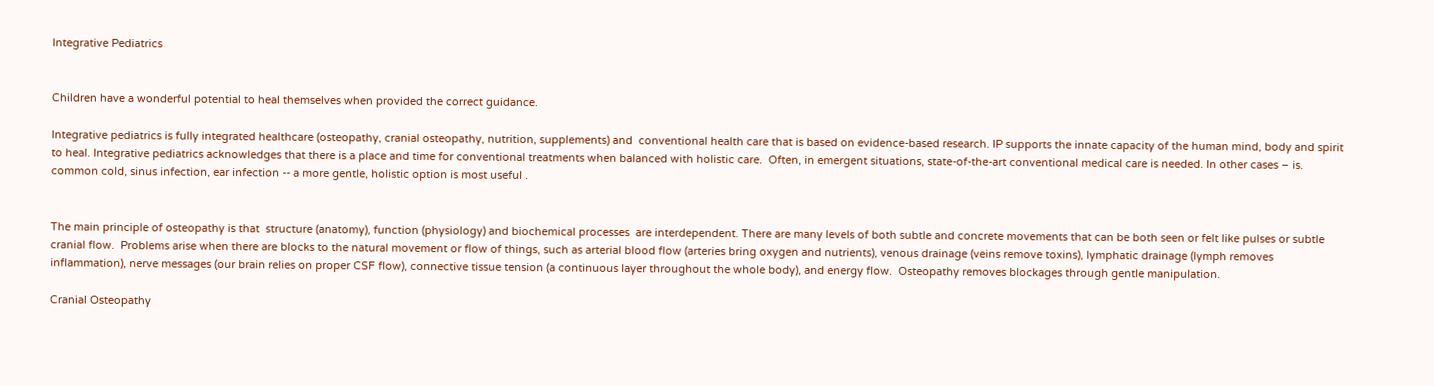Integrative Pediatrics


Children have a wonderful potential to heal themselves when provided the correct guidance.

Integrative pediatrics is fully integrated healthcare (osteopathy, cranial osteopathy, nutrition, supplements) and  conventional health care that is based on evidence-based research. IP supports the innate capacity of the human mind, body and spirit to heal. Integrative pediatrics acknowledges that there is a place and time for conventional treatments when balanced with holistic care.  Often, in emergent situations, state-of-the-art conventional medical care is needed. In other cases – is. common cold, sinus infection, ear infection -- a more gentle, holistic option is most useful .


The main principle of osteopathy is that  structure (anatomy), function (physiology) and biochemical processes  are interdependent. There are many levels of both subtle and concrete movements that can be both seen or felt like pulses or subtle cranial flow.  Problems arise when there are blocks to the natural movement or flow of things, such as arterial blood flow (arteries bring oxygen and nutrients), venous drainage (veins remove toxins), lymphatic drainage (lymph removes inflammation), nerve messages (our brain relies on proper CSF flow), connective tissue tension (a continuous layer throughout the whole body), and energy flow.  Osteopathy removes blockages through gentle manipulation.

Cranial Osteopathy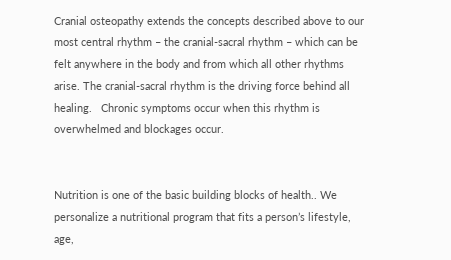Cranial osteopathy extends the concepts described above to our most central rhythm – the cranial-sacral rhythm – which can be felt anywhere in the body and from which all other rhythms arise. The cranial-sacral rhythm is the driving force behind all healing.   Chronic symptoms occur when this rhythm is overwhelmed and blockages occur.


Nutrition is one of the basic building blocks of health.. We personalize a nutritional program that fits a person’s lifestyle, age,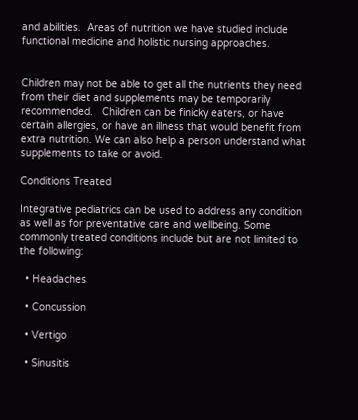and abilities.  Areas of nutrition we have studied include functional medicine and holistic nursing approaches.


Children may not be able to get all the nutrients they need from their diet and supplements may be temporarily recommended.   Children can be finicky eaters, or have certain allergies, or have an illness that would benefit from extra nutrition. We can also help a person understand what supplements to take or avoid.

Conditions Treated

Integrative pediatrics can be used to address any condition as well as for preventative care and wellbeing. Some commonly treated conditions include but are not limited to the following:

  • Headaches

  • Concussion

  • Vertigo

  • Sinusitis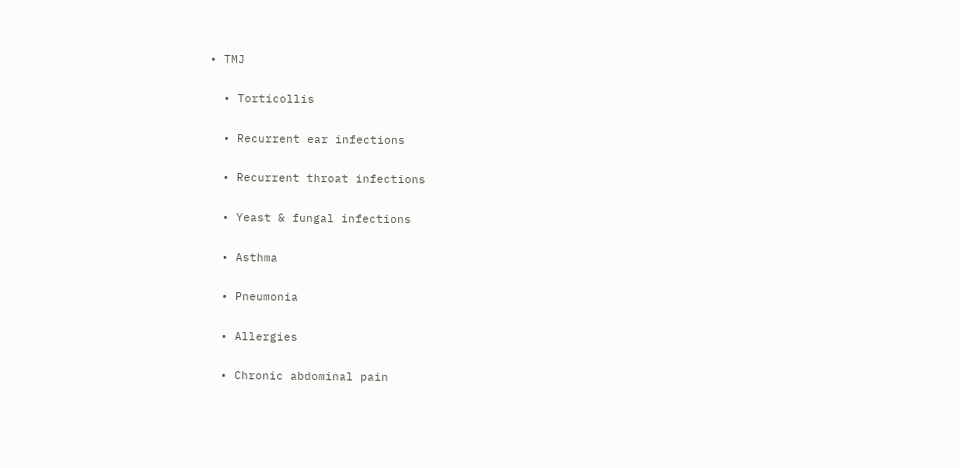• TMJ

  • Torticollis

  • Recurrent ear infections

  • Recurrent throat infections

  • Yeast & fungal infections

  • Asthma

  • Pneumonia

  • Allergies

  • Chronic abdominal pain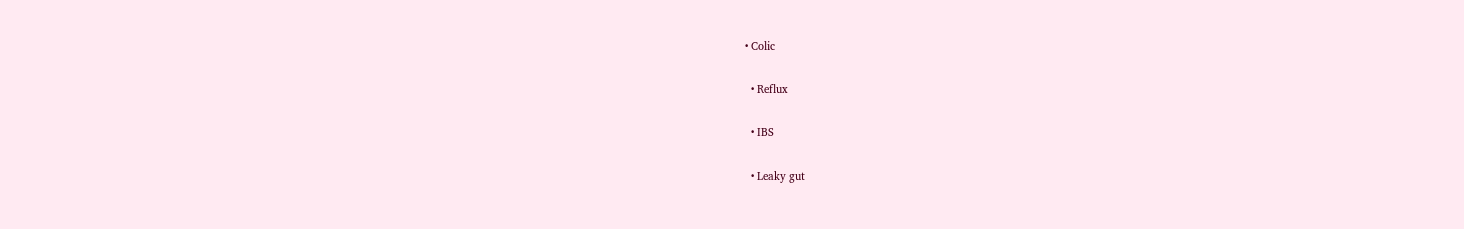• Colic

  • Reflux

  • IBS

  • Leaky gut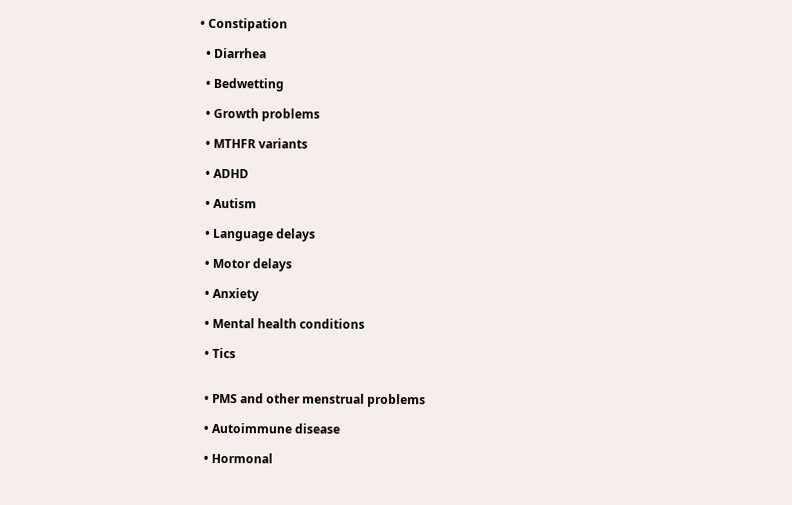• Constipation

  • Diarrhea

  • Bedwetting

  • Growth problems

  • MTHFR variants

  • ADHD

  • Autism

  • Language delays

  • Motor delays

  • Anxiety

  • Mental health conditions

  • Tics


  • PMS and other menstrual problems

  • Autoimmune disease

  • Hormonal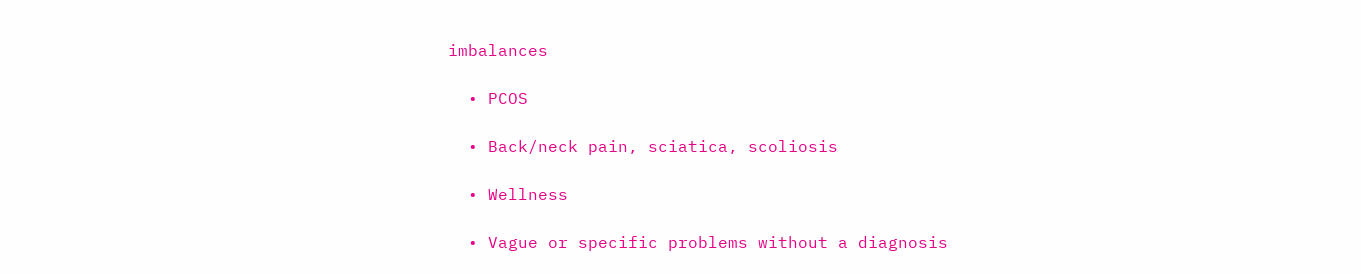imbalances

  • PCOS

  • Back/neck pain, sciatica, scoliosis

  • Wellness

  • Vague or specific problems without a diagnosis